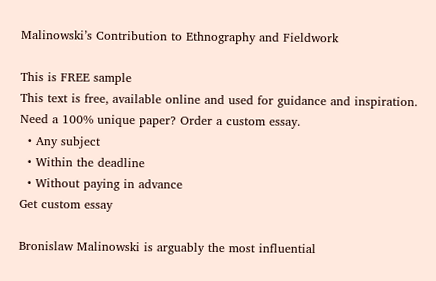Malinowski’s Contribution to Ethnography and Fieldwork

This is FREE sample
This text is free, available online and used for guidance and inspiration. Need a 100% unique paper? Order a custom essay.
  • Any subject
  • Within the deadline
  • Without paying in advance
Get custom essay

Bronislaw Malinowski is arguably the most influential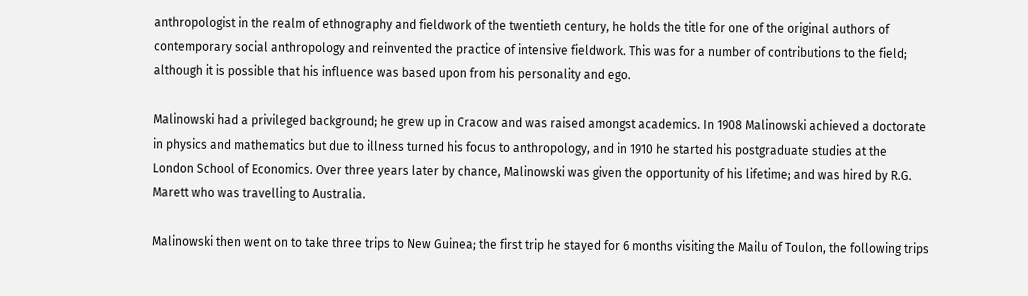anthropologist in the realm of ethnography and fieldwork of the twentieth century, he holds the title for one of the original authors of contemporary social anthropology and reinvented the practice of intensive fieldwork. This was for a number of contributions to the field; although it is possible that his influence was based upon from his personality and ego.

Malinowski had a privileged background; he grew up in Cracow and was raised amongst academics. In 1908 Malinowski achieved a doctorate in physics and mathematics but due to illness turned his focus to anthropology, and in 1910 he started his postgraduate studies at the London School of Economics. Over three years later by chance, Malinowski was given the opportunity of his lifetime; and was hired by R.G. Marett who was travelling to Australia.

Malinowski then went on to take three trips to New Guinea; the first trip he stayed for 6 months visiting the Mailu of Toulon, the following trips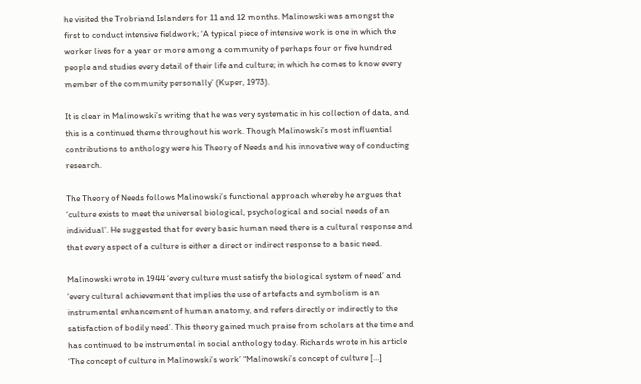he visited the Trobriand Islanders for 11 and 12 months. Malinowski was amongst the first to conduct intensive fieldwork; ‘A typical piece of intensive work is one in which the worker lives for a year or more among a community of perhaps four or five hundred people and studies every detail of their life and culture; in which he comes to know every member of the community personally’ (Kuper, 1973).

It is clear in Malinowski’s writing that he was very systematic in his collection of data, and this is a continued theme throughout his work. Though Malinowski’s most influential contributions to anthology were his Theory of Needs and his innovative way of conducting research.

The Theory of Needs follows Malinowski’s functional approach whereby he argues that ‘culture exists to meet the universal biological, psychological and social needs of an individual’. He suggested that for every basic human need there is a cultural response and that every aspect of a culture is either a direct or indirect response to a basic need.

Malinowski wrote in 1944 ‘every culture must satisfy the biological system of need’ and ‘every cultural achievement that implies the use of artefacts and symbolism is an instrumental enhancement of human anatomy, and refers directly or indirectly to the satisfaction of bodily need’. This theory gained much praise from scholars at the time and has continued to be instrumental in social anthology today. Richards wrote in his article ‘The concept of culture in Malinowski’s work’ “Malinowski’s concept of culture […]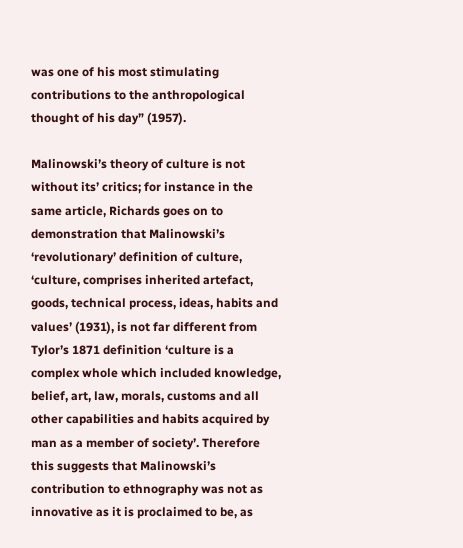was one of his most stimulating contributions to the anthropological thought of his day” (1957).

Malinowski’s theory of culture is not without its’ critics; for instance in the same article, Richards goes on to demonstration that Malinowski’s ‘revolutionary’ definition of culture, ‘culture, comprises inherited artefact, goods, technical process, ideas, habits and values’ (1931), is not far different from Tylor’s 1871 definition ‘culture is a complex whole which included knowledge, belief, art, law, morals, customs and all other capabilities and habits acquired by man as a member of society’. Therefore this suggests that Malinowski’s contribution to ethnography was not as innovative as it is proclaimed to be, as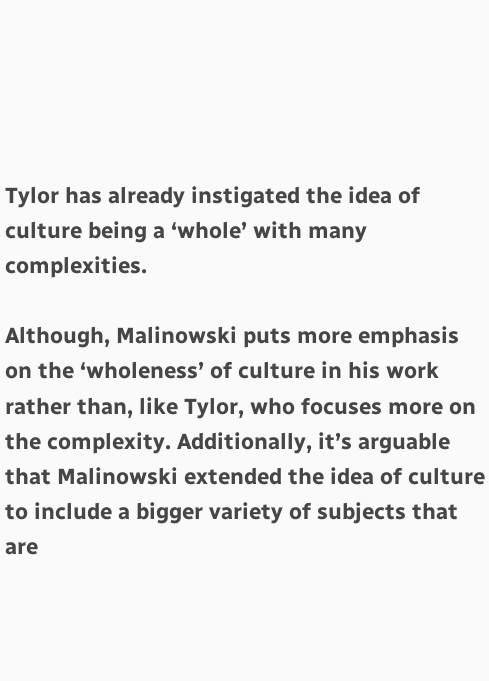Tylor has already instigated the idea of culture being a ‘whole’ with many complexities.

Although, Malinowski puts more emphasis on the ‘wholeness’ of culture in his work rather than, like Tylor, who focuses more on the complexity. Additionally, it’s arguable that Malinowski extended the idea of culture to include a bigger variety of subjects that are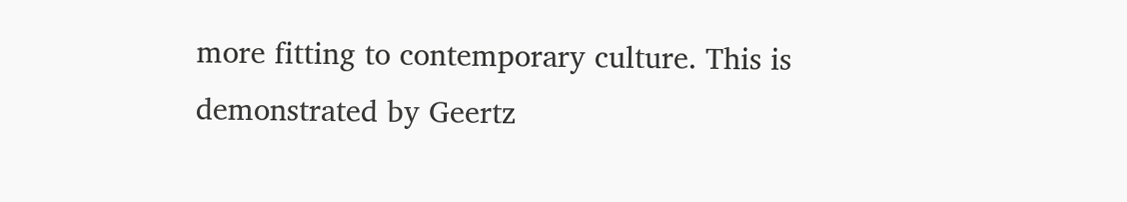more fitting to contemporary culture. This is demonstrated by Geertz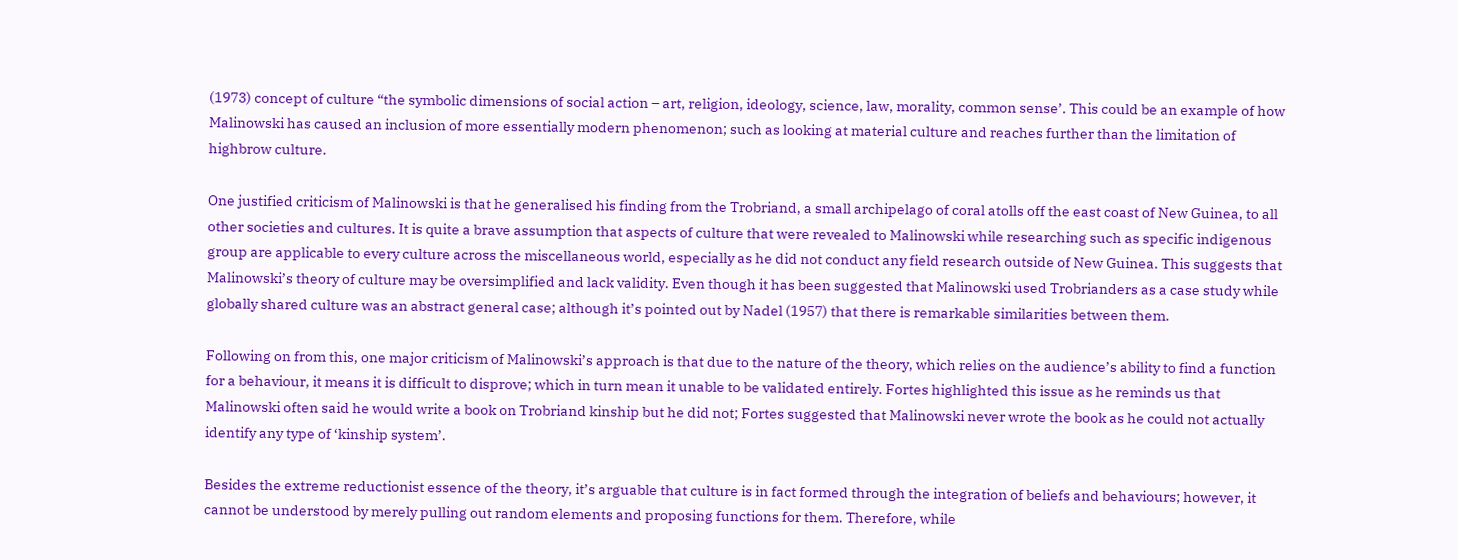(1973) concept of culture “the symbolic dimensions of social action – art, religion, ideology, science, law, morality, common sense’. This could be an example of how Malinowski has caused an inclusion of more essentially modern phenomenon; such as looking at material culture and reaches further than the limitation of highbrow culture.

One justified criticism of Malinowski is that he generalised his finding from the Trobriand, a small archipelago of coral atolls off the east coast of New Guinea, to all other societies and cultures. It is quite a brave assumption that aspects of culture that were revealed to Malinowski while researching such as specific indigenous group are applicable to every culture across the miscellaneous world, especially as he did not conduct any field research outside of New Guinea. This suggests that Malinowski’s theory of culture may be oversimplified and lack validity. Even though it has been suggested that Malinowski used Trobrianders as a case study while globally shared culture was an abstract general case; although it’s pointed out by Nadel (1957) that there is remarkable similarities between them.

Following on from this, one major criticism of Malinowski’s approach is that due to the nature of the theory, which relies on the audience’s ability to find a function for a behaviour, it means it is difficult to disprove; which in turn mean it unable to be validated entirely. Fortes highlighted this issue as he reminds us that Malinowski often said he would write a book on Trobriand kinship but he did not; Fortes suggested that Malinowski never wrote the book as he could not actually identify any type of ‘kinship system’.

Besides the extreme reductionist essence of the theory, it’s arguable that culture is in fact formed through the integration of beliefs and behaviours; however, it cannot be understood by merely pulling out random elements and proposing functions for them. Therefore, while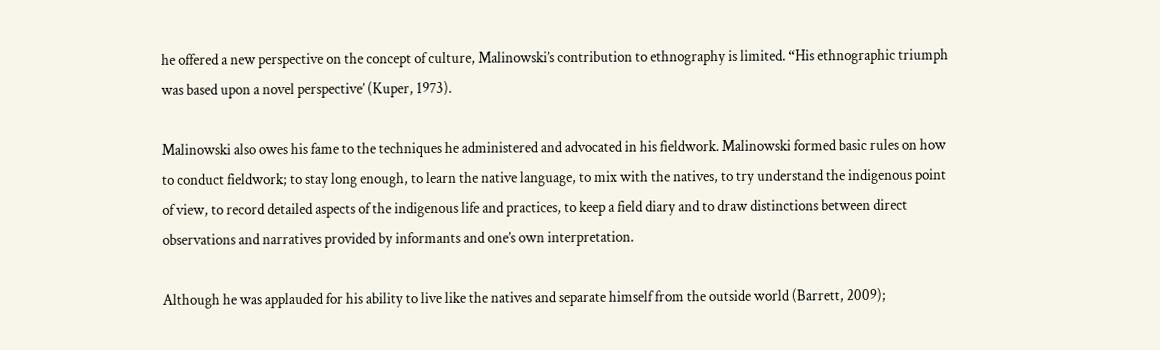he offered a new perspective on the concept of culture, Malinowski’s contribution to ethnography is limited. “His ethnographic triumph was based upon a novel perspective’ (Kuper, 1973).

Malinowski also owes his fame to the techniques he administered and advocated in his fieldwork. Malinowski formed basic rules on how to conduct fieldwork; to stay long enough, to learn the native language, to mix with the natives, to try understand the indigenous point of view, to record detailed aspects of the indigenous life and practices, to keep a field diary and to draw distinctions between direct observations and narratives provided by informants and one’s own interpretation.

Although he was applauded for his ability to live like the natives and separate himself from the outside world (Barrett, 2009);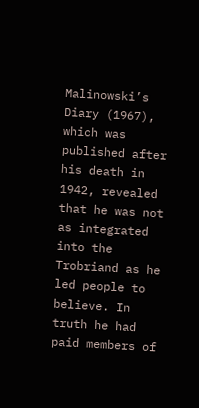Malinowski’s Diary (1967), which was published after his death in 1942, revealed that he was not as integrated into the Trobriand as he led people to believe. In truth he had paid members of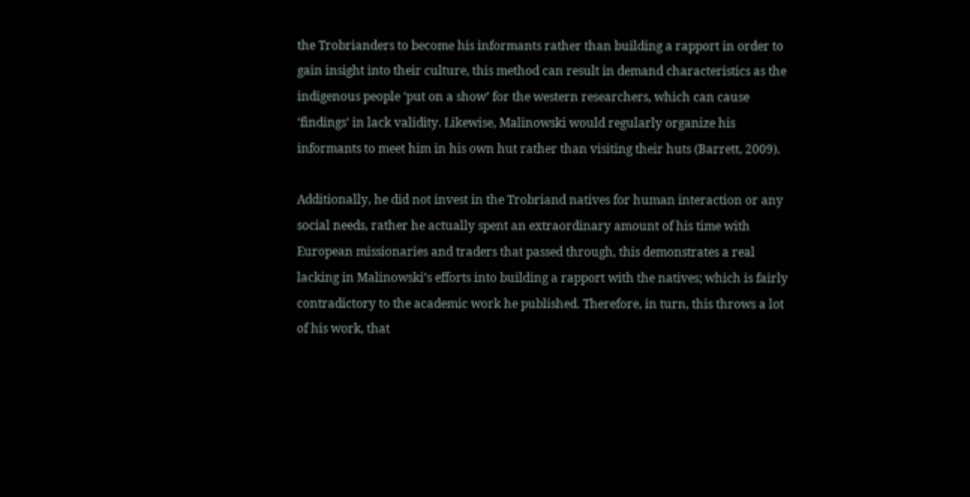the Trobrianders to become his informants rather than building a rapport in order to gain insight into their culture, this method can result in demand characteristics as the indigenous people ‘put on a show’ for the western researchers, which can cause ‘findings’ in lack validity. Likewise, Malinowski would regularly organize his informants to meet him in his own hut rather than visiting their huts (Barrett, 2009).

Additionally, he did not invest in the Trobriand natives for human interaction or any social needs, rather he actually spent an extraordinary amount of his time with European missionaries and traders that passed through, this demonstrates a real lacking in Malinowski’s efforts into building a rapport with the natives; which is fairly contradictory to the academic work he published. Therefore, in turn, this throws a lot of his work, that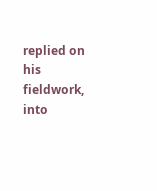replied on his fieldwork, into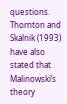questions. Thornton and Skalnik (1993) have also stated that Malinowski’s theory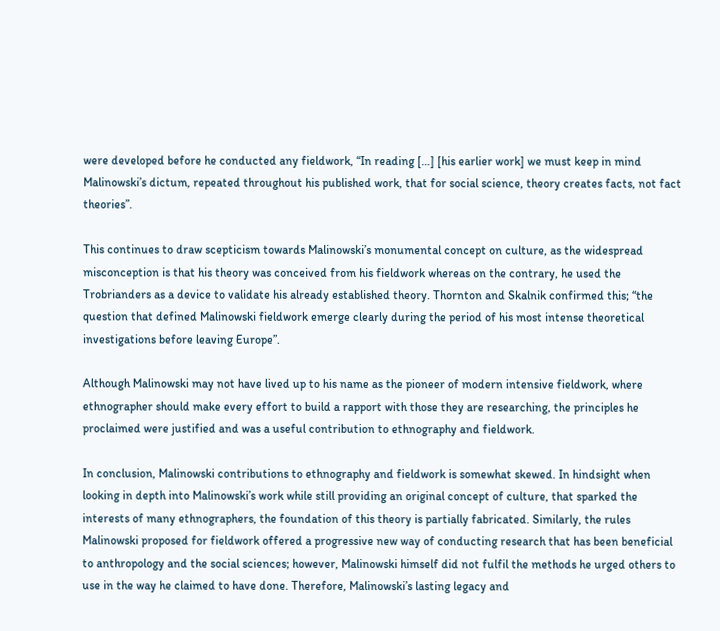were developed before he conducted any fieldwork, “In reading […] [his earlier work] we must keep in mind Malinowski’s dictum, repeated throughout his published work, that for social science, theory creates facts, not fact theories”.

This continues to draw scepticism towards Malinowski’s monumental concept on culture, as the widespread misconception is that his theory was conceived from his fieldwork whereas on the contrary, he used the Trobrianders as a device to validate his already established theory. Thornton and Skalnik confirmed this; “the question that defined Malinowski fieldwork emerge clearly during the period of his most intense theoretical investigations before leaving Europe”.

Although Malinowski may not have lived up to his name as the pioneer of modern intensive fieldwork, where ethnographer should make every effort to build a rapport with those they are researching, the principles he proclaimed were justified and was a useful contribution to ethnography and fieldwork.

In conclusion, Malinowski contributions to ethnography and fieldwork is somewhat skewed. In hindsight when looking in depth into Malinowski’s work while still providing an original concept of culture, that sparked the interests of many ethnographers, the foundation of this theory is partially fabricated. Similarly, the rules Malinowski proposed for fieldwork offered a progressive new way of conducting research that has been beneficial to anthropology and the social sciences; however, Malinowski himself did not fulfil the methods he urged others to use in the way he claimed to have done. Therefore, Malinowski’s lasting legacy and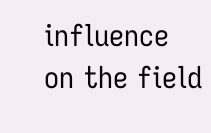influence on the field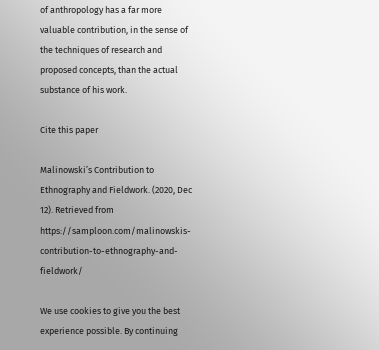of anthropology has a far more valuable contribution, in the sense of the techniques of research and proposed concepts, than the actual substance of his work.

Cite this paper

Malinowski’s Contribution to Ethnography and Fieldwork. (2020, Dec 12). Retrieved from https://samploon.com/malinowskis-contribution-to-ethnography-and-fieldwork/

We use cookies to give you the best experience possible. By continuing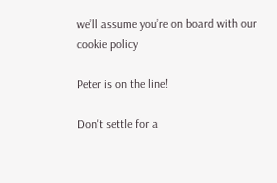we’ll assume you’re on board with our cookie policy

Peter is on the line!

Don't settle for a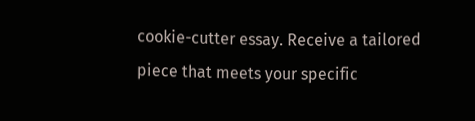cookie-cutter essay. Receive a tailored piece that meets your specific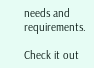needs and requirements.

Check it out